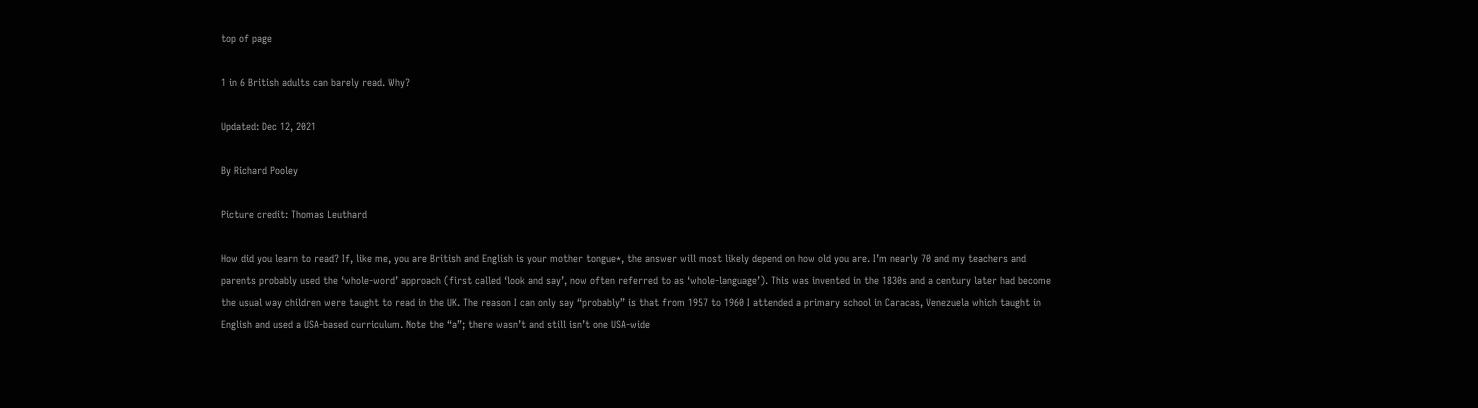top of page

1 in 6 British adults can barely read. Why?

Updated: Dec 12, 2021

By Richard Pooley

Picture credit: Thomas Leuthard

How did you learn to read? If, like me, you are British and English is your mother tongue*, the answer will most likely depend on how old you are. I’m nearly 70 and my teachers and parents probably used the ‘whole-word’ approach (first called ‘look and say’, now often referred to as ‘whole-language’). This was invented in the 1830s and a century later had become the usual way children were taught to read in the UK. The reason I can only say “probably” is that from 1957 to 1960 I attended a primary school in Caracas, Venezuela which taught in English and used a USA-based curriculum. Note the “a”; there wasn’t and still isn’t one USA-wide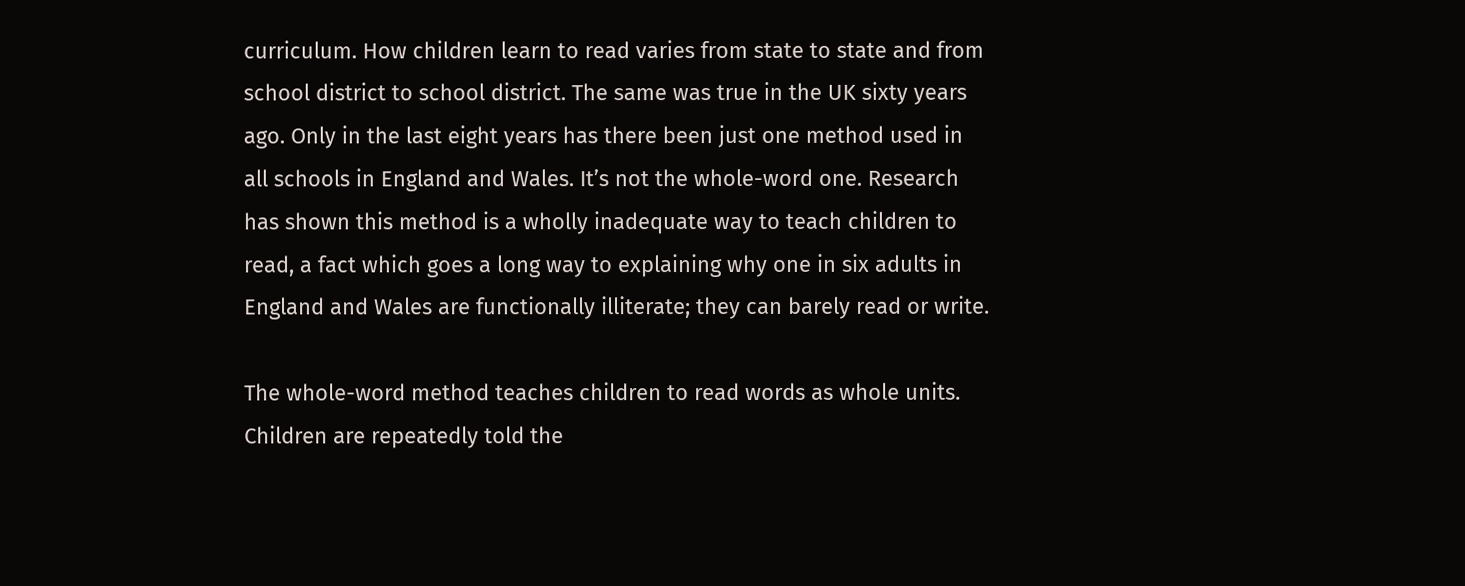curriculum. How children learn to read varies from state to state and from school district to school district. The same was true in the UK sixty years ago. Only in the last eight years has there been just one method used in all schools in England and Wales. It’s not the whole-word one. Research has shown this method is a wholly inadequate way to teach children to read, a fact which goes a long way to explaining why one in six adults in England and Wales are functionally illiterate; they can barely read or write.

The whole-word method teaches children to read words as whole units. Children are repeatedly told the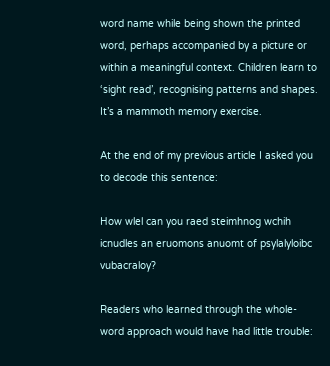word name while being shown the printed word, perhaps accompanied by a picture or within a meaningful context. Children learn to ‘sight read’, recognising patterns and shapes. It’s a mammoth memory exercise.

At the end of my previous article I asked you to decode this sentence:

How wlel can you raed steimhnog wchih icnudles an eruomons anuomt of psylalyloibc vubacraloy?

Readers who learned through the whole-word approach would have had little trouble: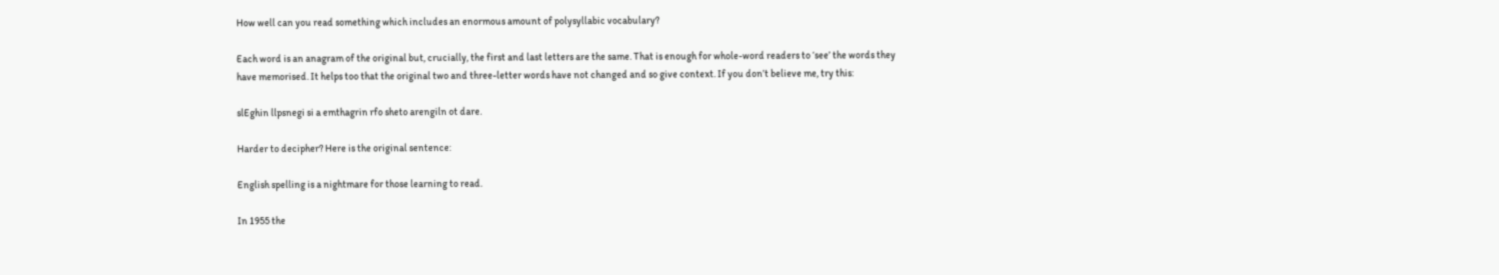How well can you read something which includes an enormous amount of polysyllabic vocabulary?

Each word is an anagram of the original but, crucially, the first and last letters are the same. That is enough for whole-word readers to ‘see’ the words they have memorised. It helps too that the original two and three-letter words have not changed and so give context. If you don’t believe me, try this:

slEghin llpsnegi si a emthagrin rfo sheto arengiln ot dare.

Harder to decipher? Here is the original sentence:

English spelling is a nightmare for those learning to read.

In 1955 the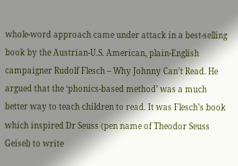whole-word approach came under attack in a best-selling book by the Austrian-U.S. American, plain-English campaigner Rudolf Flesch – Why Johnny Can’t Read. He argued that the ‘phonics-based method’ was a much better way to teach children to read. It was Flesch’s book which inspired Dr Seuss (pen name of Theodor Seuss Geisel) to write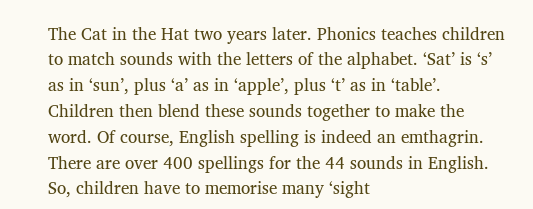The Cat in the Hat two years later. Phonics teaches children to match sounds with the letters of the alphabet. ‘Sat’ is ‘s’ as in ‘sun’, plus ‘a’ as in ‘apple’, plus ‘t’ as in ‘table’. Children then blend these sounds together to make the word. Of course, English spelling is indeed an emthagrin. There are over 400 spellings for the 44 sounds in English. So, children have to memorise many ‘sight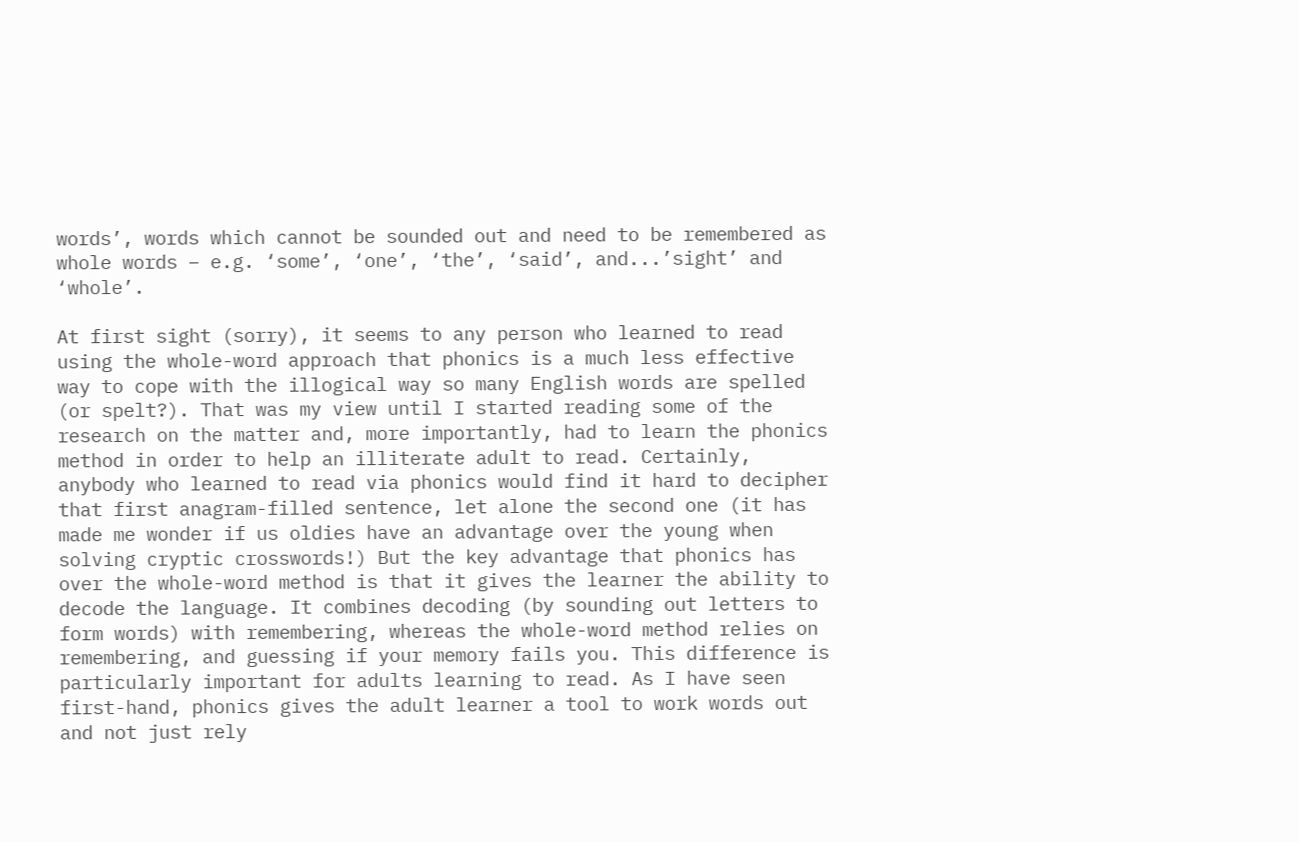words’, words which cannot be sounded out and need to be remembered as whole words – e.g. ‘some’, ‘one’, ‘the’, ‘said’, and...’sight’ and ‘whole’.

At first sight (sorry), it seems to any person who learned to read using the whole-word approach that phonics is a much less effective way to cope with the illogical way so many English words are spelled (or spelt?). That was my view until I started reading some of the research on the matter and, more importantly, had to learn the phonics method in order to help an illiterate adult to read. Certainly, anybody who learned to read via phonics would find it hard to decipher that first anagram-filled sentence, let alone the second one (it has made me wonder if us oldies have an advantage over the young when solving cryptic crosswords!) But the key advantage that phonics has over the whole-word method is that it gives the learner the ability to decode the language. It combines decoding (by sounding out letters to form words) with remembering, whereas the whole-word method relies on remembering, and guessing if your memory fails you. This difference is particularly important for adults learning to read. As I have seen first-hand, phonics gives the adult learner a tool to work words out and not just rely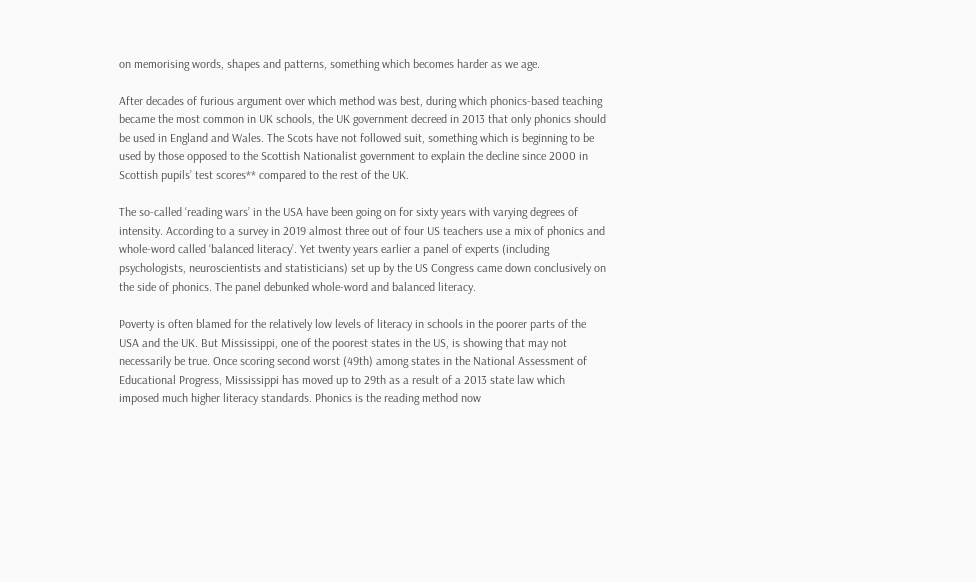on memorising words, shapes and patterns, something which becomes harder as we age.

After decades of furious argument over which method was best, during which phonics-based teaching became the most common in UK schools, the UK government decreed in 2013 that only phonics should be used in England and Wales. The Scots have not followed suit, something which is beginning to be used by those opposed to the Scottish Nationalist government to explain the decline since 2000 in Scottish pupils’ test scores** compared to the rest of the UK.

The so-called ‘reading wars’ in the USA have been going on for sixty years with varying degrees of intensity. According to a survey in 2019 almost three out of four US teachers use a mix of phonics and whole-word called ‘balanced literacy’. Yet twenty years earlier a panel of experts (including psychologists, neuroscientists and statisticians) set up by the US Congress came down conclusively on the side of phonics. The panel debunked whole-word and balanced literacy.

Poverty is often blamed for the relatively low levels of literacy in schools in the poorer parts of the USA and the UK. But Mississippi, one of the poorest states in the US, is showing that may not necessarily be true. Once scoring second worst (49th) among states in the National Assessment of Educational Progress, Mississippi has moved up to 29th as a result of a 2013 state law which imposed much higher literacy standards. Phonics is the reading method now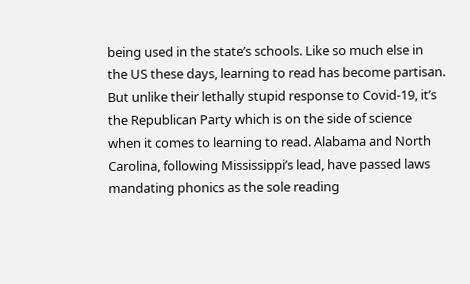being used in the state’s schools. Like so much else in the US these days, learning to read has become partisan. But unlike their lethally stupid response to Covid-19, it’s the Republican Party which is on the side of science when it comes to learning to read. Alabama and North Carolina, following Mississippi’s lead, have passed laws mandating phonics as the sole reading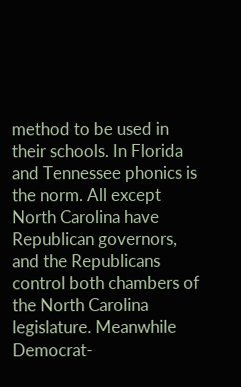method to be used in their schools. In Florida and Tennessee phonics is the norm. All except North Carolina have Republican governors, and the Republicans control both chambers of the North Carolina legislature. Meanwhile Democrat-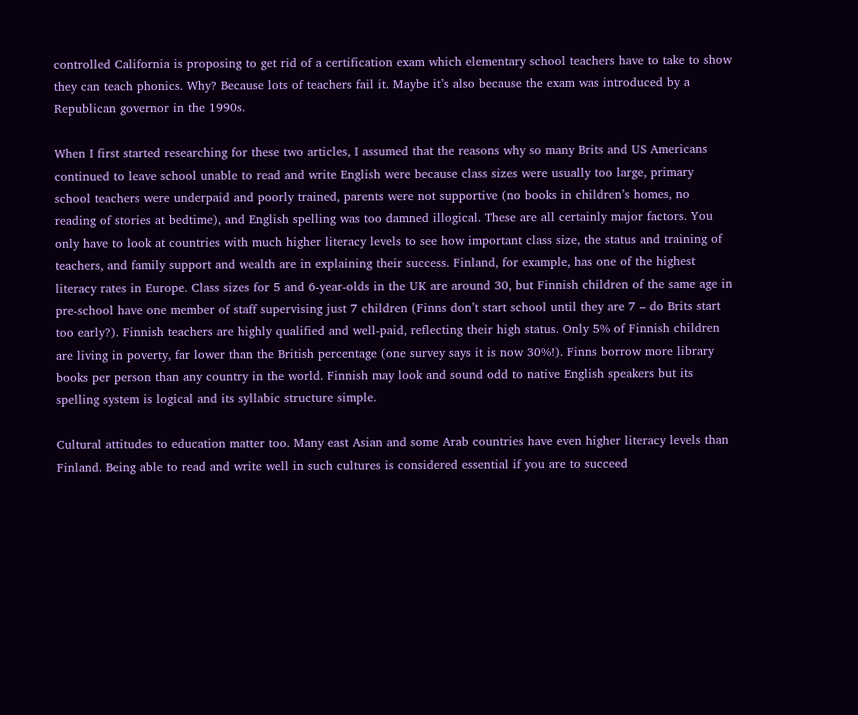controlled California is proposing to get rid of a certification exam which elementary school teachers have to take to show they can teach phonics. Why? Because lots of teachers fail it. Maybe it’s also because the exam was introduced by a Republican governor in the 1990s.

When I first started researching for these two articles, I assumed that the reasons why so many Brits and US Americans continued to leave school unable to read and write English were because class sizes were usually too large, primary school teachers were underpaid and poorly trained, parents were not supportive (no books in children’s homes, no reading of stories at bedtime), and English spelling was too damned illogical. These are all certainly major factors. You only have to look at countries with much higher literacy levels to see how important class size, the status and training of teachers, and family support and wealth are in explaining their success. Finland, for example, has one of the highest literacy rates in Europe. Class sizes for 5 and 6-year-olds in the UK are around 30, but Finnish children of the same age in pre-school have one member of staff supervising just 7 children (Finns don’t start school until they are 7 – do Brits start too early?). Finnish teachers are highly qualified and well-paid, reflecting their high status. Only 5% of Finnish children are living in poverty, far lower than the British percentage (one survey says it is now 30%!). Finns borrow more library books per person than any country in the world. Finnish may look and sound odd to native English speakers but its spelling system is logical and its syllabic structure simple.

Cultural attitudes to education matter too. Many east Asian and some Arab countries have even higher literacy levels than Finland. Being able to read and write well in such cultures is considered essential if you are to succeed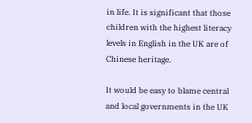in life. It is significant that those children with the highest literacy levels in English in the UK are of Chinese heritage.

It would be easy to blame central and local governments in the UK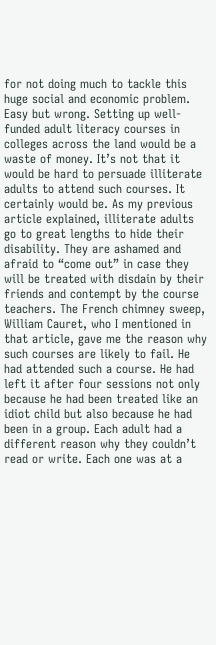for not doing much to tackle this huge social and economic problem. Easy but wrong. Setting up well-funded adult literacy courses in colleges across the land would be a waste of money. It’s not that it would be hard to persuade illiterate adults to attend such courses. It certainly would be. As my previous article explained, illiterate adults go to great lengths to hide their disability. They are ashamed and afraid to “come out” in case they will be treated with disdain by their friends and contempt by the course teachers. The French chimney sweep, William Cauret, who I mentioned in that article, gave me the reason why such courses are likely to fail. He had attended such a course. He had left it after four sessions not only because he had been treated like an idiot child but also because he had been in a group. Each adult had a different reason why they couldn’t read or write. Each one was at a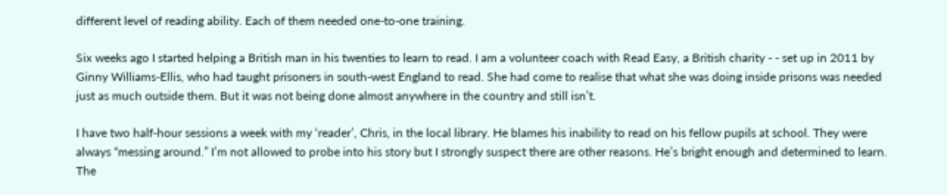different level of reading ability. Each of them needed one-to-one training.

Six weeks ago I started helping a British man in his twenties to learn to read. I am a volunteer coach with Read Easy, a British charity - - set up in 2011 by Ginny Williams-Ellis, who had taught prisoners in south-west England to read. She had come to realise that what she was doing inside prisons was needed just as much outside them. But it was not being done almost anywhere in the country and still isn’t.

I have two half-hour sessions a week with my ‘reader’, Chris, in the local library. He blames his inability to read on his fellow pupils at school. They were always “messing around.” I’m not allowed to probe into his story but I strongly suspect there are other reasons. He’s bright enough and determined to learn. The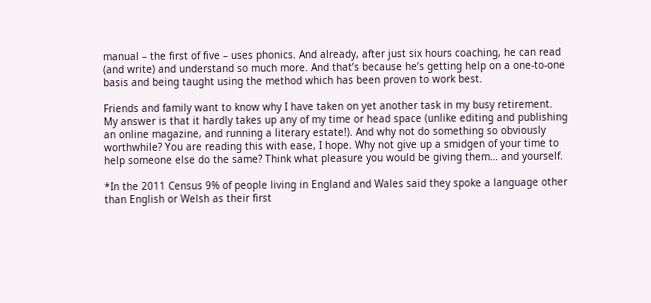manual – the first of five – uses phonics. And already, after just six hours coaching, he can read (and write) and understand so much more. And that’s because he’s getting help on a one-to-one basis and being taught using the method which has been proven to work best.

Friends and family want to know why I have taken on yet another task in my busy retirement. My answer is that it hardly takes up any of my time or head space (unlike editing and publishing an online magazine, and running a literary estate!). And why not do something so obviously worthwhile? You are reading this with ease, I hope. Why not give up a smidgen of your time to help someone else do the same? Think what pleasure you would be giving them… and yourself.

*In the 2011 Census 9% of people living in England and Wales said they spoke a language other than English or Welsh as their first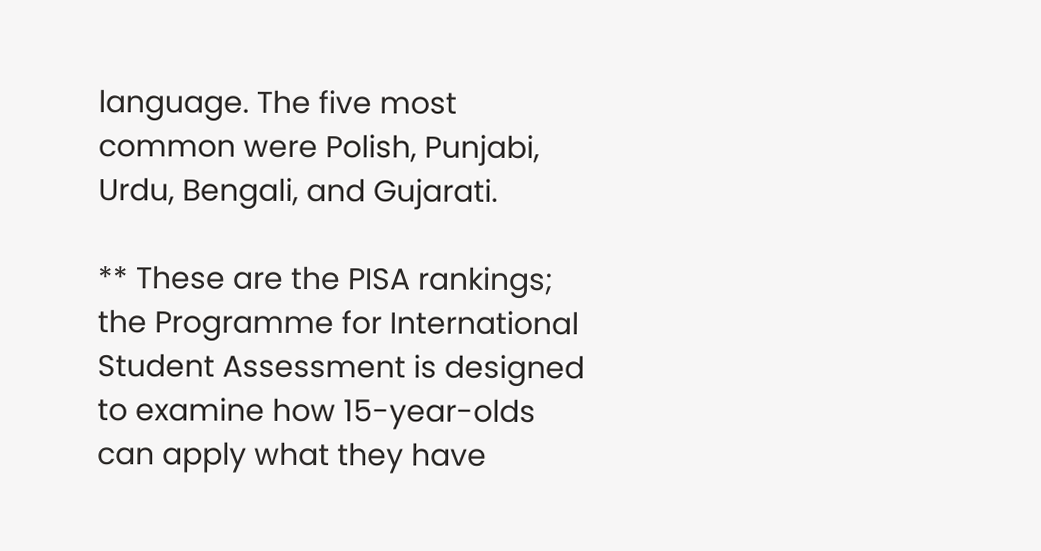language. The five most common were Polish, Punjabi, Urdu, Bengali, and Gujarati.

** These are the PISA rankings; the Programme for International Student Assessment is designed to examine how 15-year-olds can apply what they have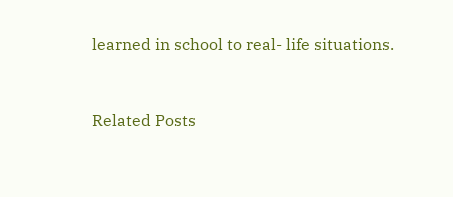learned in school to real- life situations.


Related Posts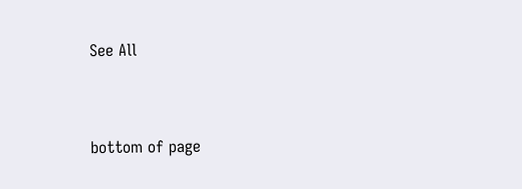See All


bottom of page